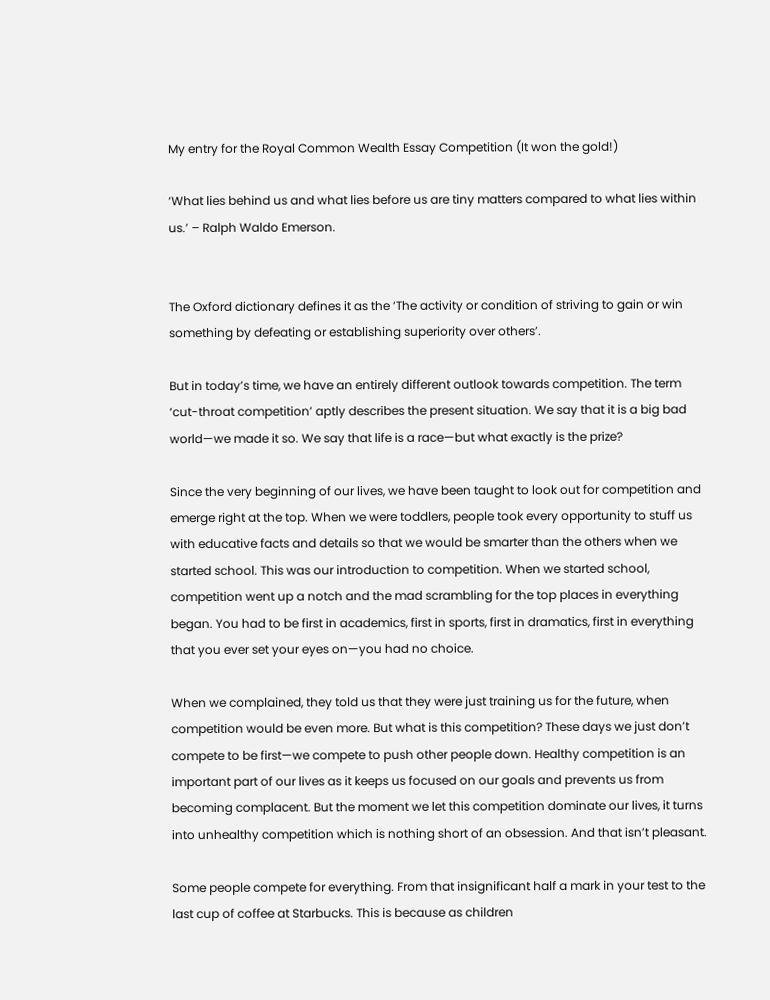My entry for the Royal Common Wealth Essay Competition (It won the gold!)

‘What lies behind us and what lies before us are tiny matters compared to what lies within us.’ – Ralph Waldo Emerson.


The Oxford dictionary defines it as the ‘The activity or condition of striving to gain or win something by defeating or establishing superiority over others’.

But in today’s time, we have an entirely different outlook towards competition. The term ‘cut-throat competition’ aptly describes the present situation. We say that it is a big bad world—we made it so. We say that life is a race—but what exactly is the prize?

Since the very beginning of our lives, we have been taught to look out for competition and emerge right at the top. When we were toddlers, people took every opportunity to stuff us with educative facts and details so that we would be smarter than the others when we started school. This was our introduction to competition. When we started school, competition went up a notch and the mad scrambling for the top places in everything began. You had to be first in academics, first in sports, first in dramatics, first in everything that you ever set your eyes on—you had no choice.

When we complained, they told us that they were just training us for the future, when competition would be even more. But what is this competition? These days we just don’t compete to be first—we compete to push other people down. Healthy competition is an important part of our lives as it keeps us focused on our goals and prevents us from becoming complacent. But the moment we let this competition dominate our lives, it turns into unhealthy competition which is nothing short of an obsession. And that isn’t pleasant.

Some people compete for everything. From that insignificant half a mark in your test to the last cup of coffee at Starbucks. This is because as children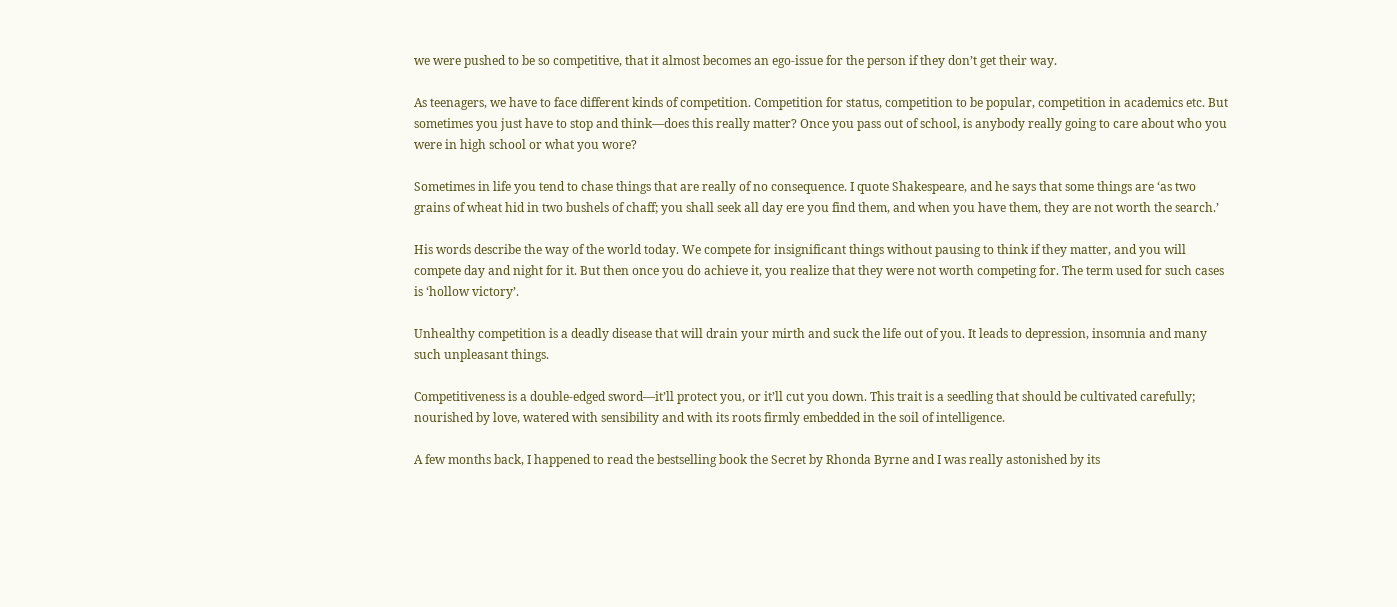we were pushed to be so competitive, that it almost becomes an ego-issue for the person if they don’t get their way.

As teenagers, we have to face different kinds of competition. Competition for status, competition to be popular, competition in academics etc. But sometimes you just have to stop and think—does this really matter? Once you pass out of school, is anybody really going to care about who you were in high school or what you wore?

Sometimes in life you tend to chase things that are really of no consequence. I quote Shakespeare, and he says that some things are ‘as two grains of wheat hid in two bushels of chaff; you shall seek all day ere you find them, and when you have them, they are not worth the search.’

His words describe the way of the world today. We compete for insignificant things without pausing to think if they matter, and you will compete day and night for it. But then once you do achieve it, you realize that they were not worth competing for. The term used for such cases is ‘hollow victory’.

Unhealthy competition is a deadly disease that will drain your mirth and suck the life out of you. It leads to depression, insomnia and many such unpleasant things.

Competitiveness is a double-edged sword—it’ll protect you, or it’ll cut you down. This trait is a seedling that should be cultivated carefully; nourished by love, watered with sensibility and with its roots firmly embedded in the soil of intelligence.

A few months back, I happened to read the bestselling book the Secret by Rhonda Byrne and I was really astonished by its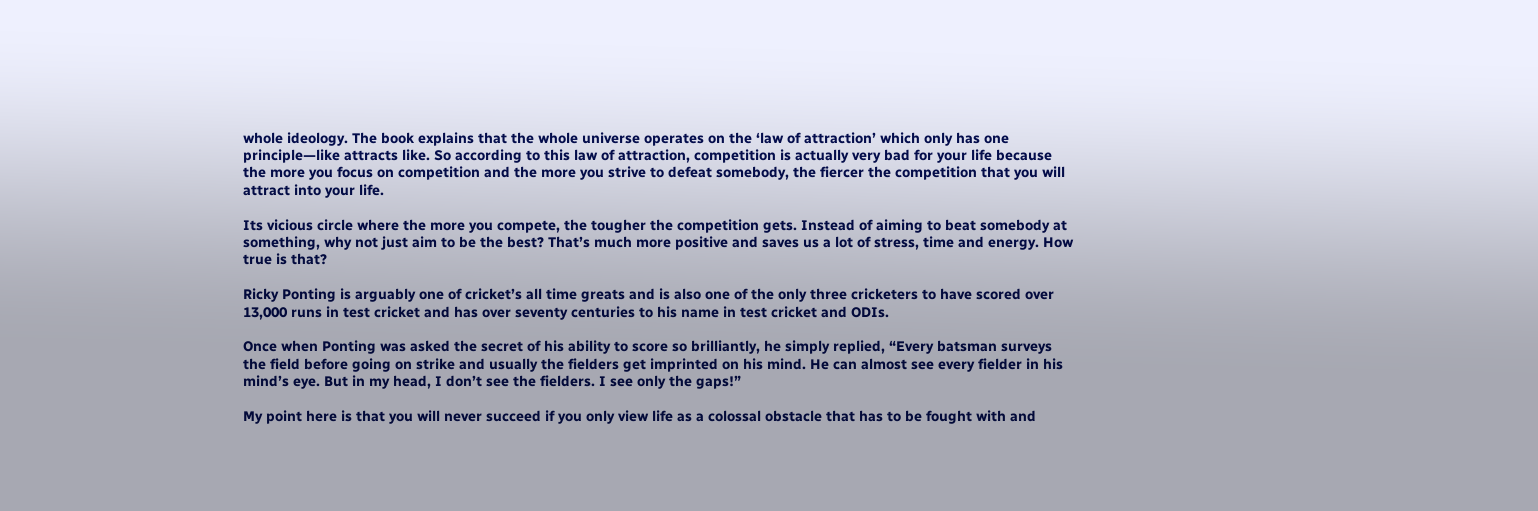whole ideology. The book explains that the whole universe operates on the ‘law of attraction’ which only has one principle—like attracts like. So according to this law of attraction, competition is actually very bad for your life because the more you focus on competition and the more you strive to defeat somebody, the fiercer the competition that you will attract into your life.

Its vicious circle where the more you compete, the tougher the competition gets. Instead of aiming to beat somebody at something, why not just aim to be the best? That’s much more positive and saves us a lot of stress, time and energy. How true is that?

Ricky Ponting is arguably one of cricket’s all time greats and is also one of the only three cricketers to have scored over 13,000 runs in test cricket and has over seventy centuries to his name in test cricket and ODIs.

Once when Ponting was asked the secret of his ability to score so brilliantly, he simply replied, “Every batsman surveys the field before going on strike and usually the fielders get imprinted on his mind. He can almost see every fielder in his mind’s eye. But in my head, I don’t see the fielders. I see only the gaps!”

My point here is that you will never succeed if you only view life as a colossal obstacle that has to be fought with and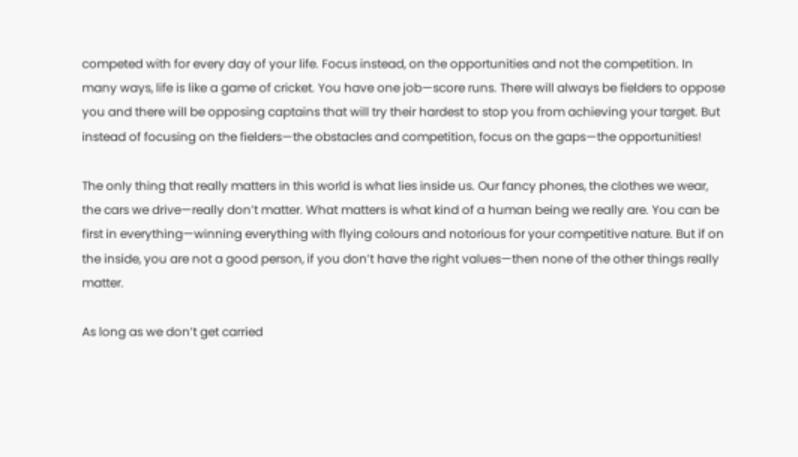competed with for every day of your life. Focus instead, on the opportunities and not the competition. In many ways, life is like a game of cricket. You have one job—score runs. There will always be fielders to oppose you and there will be opposing captains that will try their hardest to stop you from achieving your target. But instead of focusing on the fielders—the obstacles and competition, focus on the gaps—the opportunities!

The only thing that really matters in this world is what lies inside us. Our fancy phones, the clothes we wear, the cars we drive—really don’t matter. What matters is what kind of a human being we really are. You can be first in everything—winning everything with flying colours and notorious for your competitive nature. But if on the inside, you are not a good person, if you don’t have the right values—then none of the other things really matter.

As long as we don’t get carried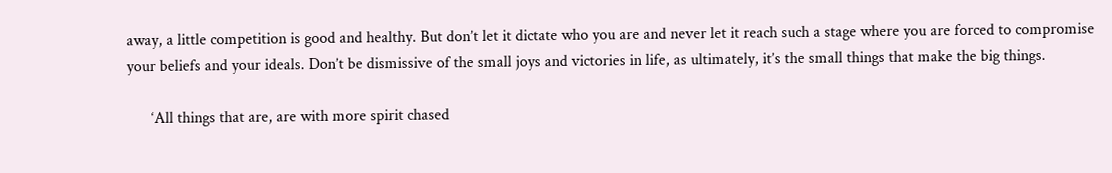away, a little competition is good and healthy. But don’t let it dictate who you are and never let it reach such a stage where you are forced to compromise your beliefs and your ideals. Don’t be dismissive of the small joys and victories in life, as ultimately, it’s the small things that make the big things.

      ‘All things that are, are with more spirit chased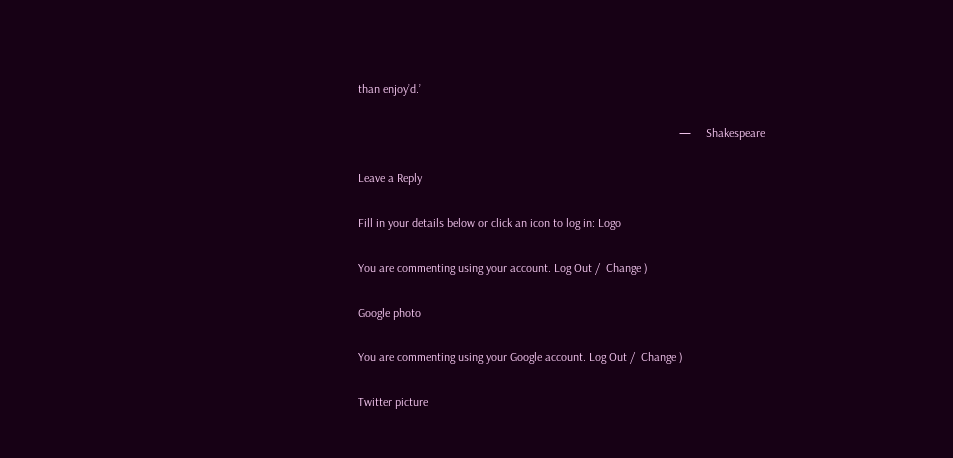than enjoy’d.’

                                                                                                           —     Shakespeare

Leave a Reply

Fill in your details below or click an icon to log in: Logo

You are commenting using your account. Log Out /  Change )

Google photo

You are commenting using your Google account. Log Out /  Change )

Twitter picture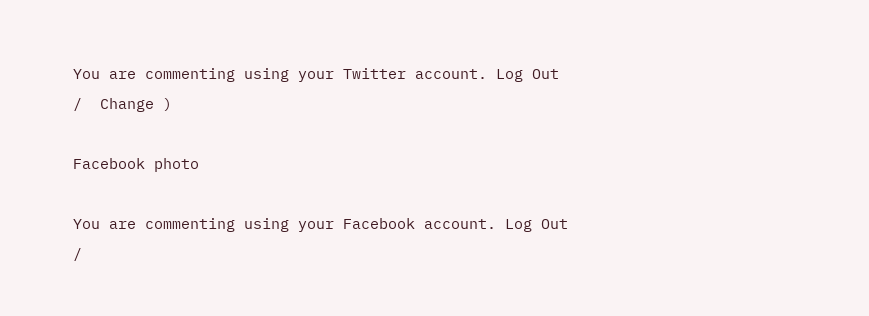You are commenting using your Twitter account. Log Out /  Change )

Facebook photo

You are commenting using your Facebook account. Log Out /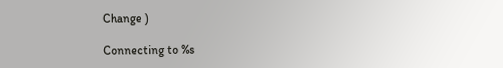Change )

Connecting to %s